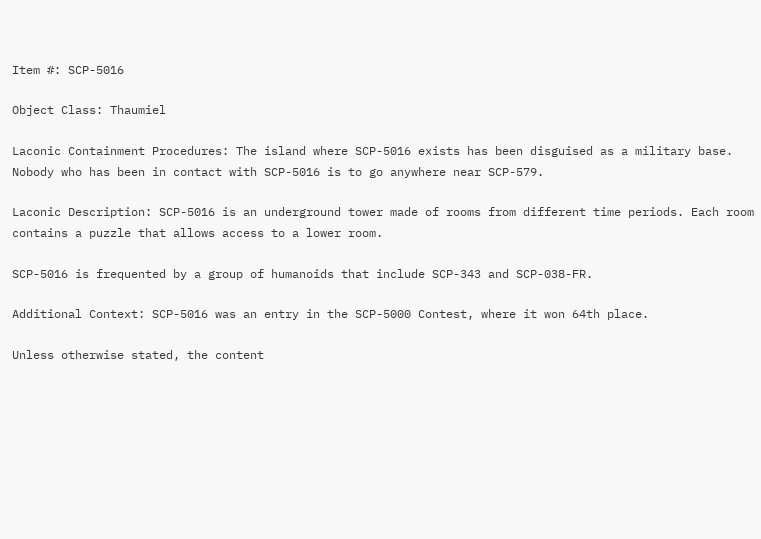Item #: SCP-5016

Object Class: Thaumiel

Laconic Containment Procedures: The island where SCP-5016 exists has been disguised as a military base. Nobody who has been in contact with SCP-5016 is to go anywhere near SCP-579.

Laconic Description: SCP-5016 is an underground tower made of rooms from different time periods. Each room contains a puzzle that allows access to a lower room.

SCP-5016 is frequented by a group of humanoids that include SCP-343 and SCP-038-FR.

Additional Context: SCP-5016 was an entry in the SCP-5000 Contest, where it won 64th place.

Unless otherwise stated, the content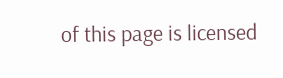of this page is licensed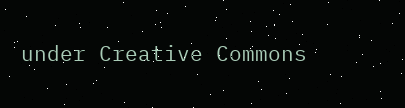under Creative Commons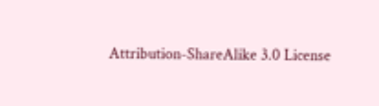Attribution-ShareAlike 3.0 License